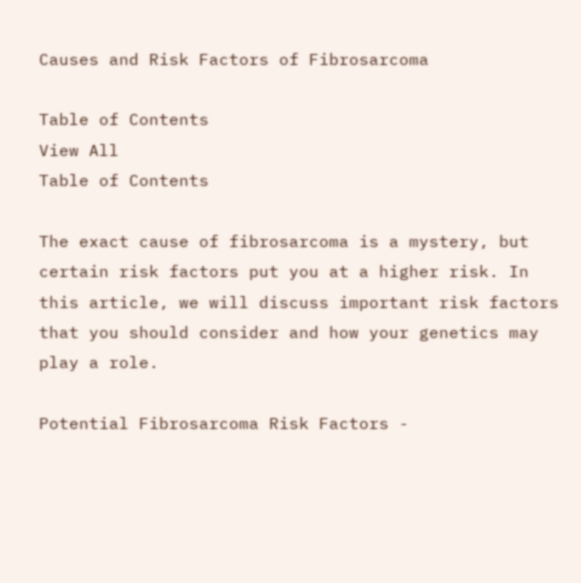Causes and Risk Factors of Fibrosarcoma

Table of Contents
View All
Table of Contents

The exact cause of fibrosarcoma is a mystery, but certain risk factors put you at a higher risk. In this article, we will discuss important risk factors that you should consider and how your genetics may play a role.

Potential Fibrosarcoma Risk Factors -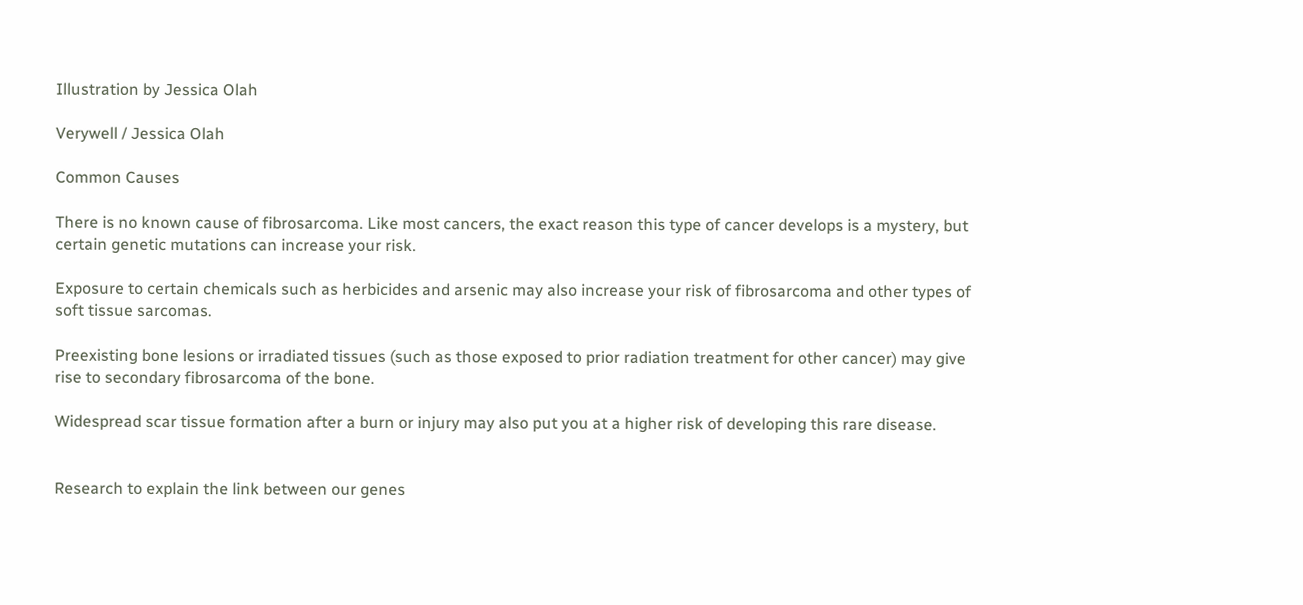Illustration by Jessica Olah

Verywell / Jessica Olah

Common Causes

There is no known cause of fibrosarcoma. Like most cancers, the exact reason this type of cancer develops is a mystery, but certain genetic mutations can increase your risk.

Exposure to certain chemicals such as herbicides and arsenic may also increase your risk of fibrosarcoma and other types of soft tissue sarcomas.

Preexisting bone lesions or irradiated tissues (such as those exposed to prior radiation treatment for other cancer) may give rise to secondary fibrosarcoma of the bone.

Widespread scar tissue formation after a burn or injury may also put you at a higher risk of developing this rare disease.


Research to explain the link between our genes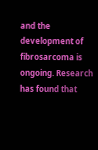and the development of fibrosarcoma is ongoing. Research has found that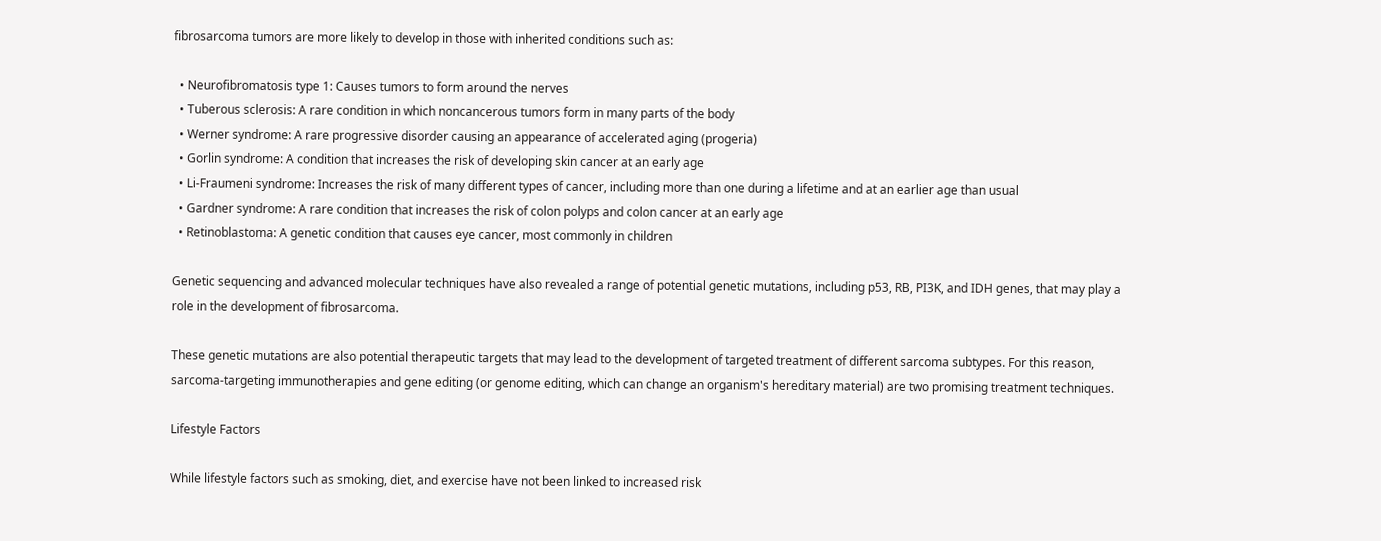fibrosarcoma tumors are more likely to develop in those with inherited conditions such as:

  • Neurofibromatosis type 1: Causes tumors to form around the nerves
  • Tuberous sclerosis: A rare condition in which noncancerous tumors form in many parts of the body
  • Werner syndrome: A rare progressive disorder causing an appearance of accelerated aging (progeria)
  • Gorlin syndrome: A condition that increases the risk of developing skin cancer at an early age
  • Li-Fraumeni syndrome: Increases the risk of many different types of cancer, including more than one during a lifetime and at an earlier age than usual
  • Gardner syndrome: A rare condition that increases the risk of colon polyps and colon cancer at an early age
  • Retinoblastoma: A genetic condition that causes eye cancer, most commonly in children

Genetic sequencing and advanced molecular techniques have also revealed a range of potential genetic mutations, including p53, RB, PI3K, and IDH genes, that may play a role in the development of fibrosarcoma.

These genetic mutations are also potential therapeutic targets that may lead to the development of targeted treatment of different sarcoma subtypes. For this reason, sarcoma-targeting immunotherapies and gene editing (or genome editing, which can change an organism's hereditary material) are two promising treatment techniques.

Lifestyle Factors

While lifestyle factors such as smoking, diet, and exercise have not been linked to increased risk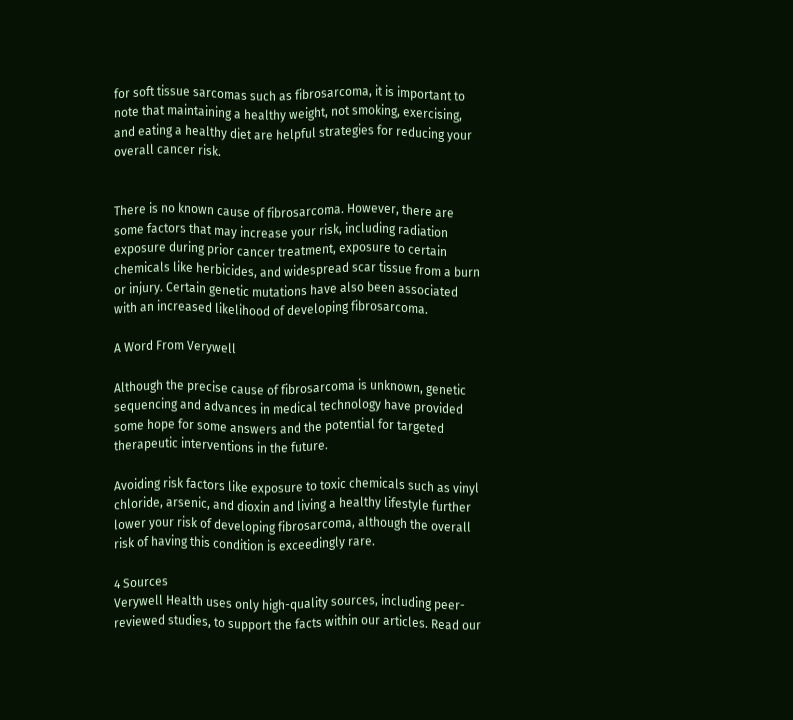for soft tissue sarcomas such as fibrosarcoma, it is important to note that maintaining a healthy weight, not smoking, exercising, and eating a healthy diet are helpful strategies for reducing your overall cancer risk.


There is no known cause of fibrosarcoma. However, there are some factors that may increase your risk, including radiation exposure during prior cancer treatment, exposure to certain chemicals like herbicides, and widespread scar tissue from a burn or injury. Certain genetic mutations have also been associated with an increased likelihood of developing fibrosarcoma.

A Word From Verywell

Although the precise cause of fibrosarcoma is unknown, genetic sequencing and advances in medical technology have provided some hope for some answers and the potential for targeted therapeutic interventions in the future.

Avoiding risk factors like exposure to toxic chemicals such as vinyl chloride, arsenic, and dioxin and living a healthy lifestyle further lower your risk of developing fibrosarcoma, although the overall risk of having this condition is exceedingly rare.

4 Sources
Verywell Health uses only high-quality sources, including peer-reviewed studies, to support the facts within our articles. Read our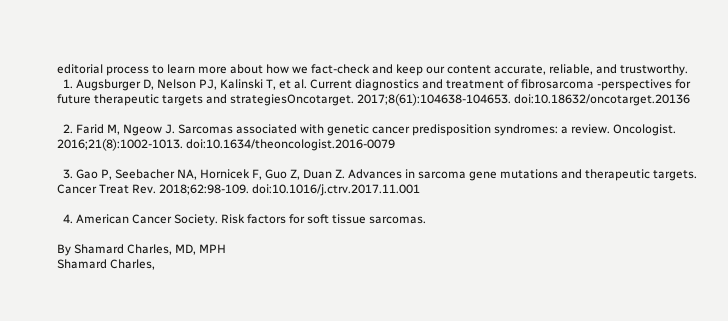editorial process to learn more about how we fact-check and keep our content accurate, reliable, and trustworthy.
  1. Augsburger D, Nelson PJ, Kalinski T, et al. Current diagnostics and treatment of fibrosarcoma -perspectives for future therapeutic targets and strategiesOncotarget. 2017;8(61):104638-104653. doi:10.18632/oncotarget.20136

  2. Farid M, Ngeow J. Sarcomas associated with genetic cancer predisposition syndromes: a review. Oncologist. 2016;21(8):1002-1013. doi:10.1634/theoncologist.2016-0079

  3. Gao P, Seebacher NA, Hornicek F, Guo Z, Duan Z. Advances in sarcoma gene mutations and therapeutic targets. Cancer Treat Rev. 2018;62:98-109. doi:10.1016/j.ctrv.2017.11.001

  4. American Cancer Society. Risk factors for soft tissue sarcomas.

By Shamard Charles, MD, MPH
Shamard Charles,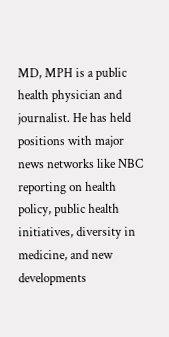MD, MPH is a public health physician and journalist. He has held positions with major news networks like NBC reporting on health policy, public health initiatives, diversity in medicine, and new developments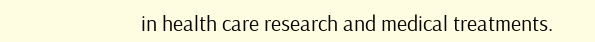in health care research and medical treatments.